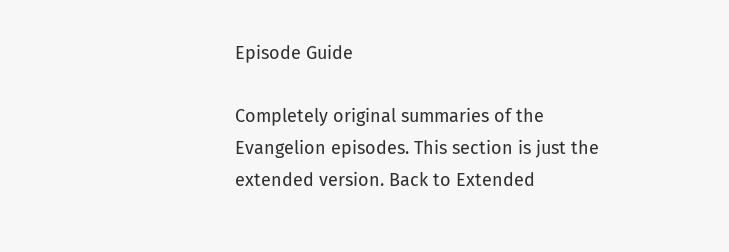Episode Guide

Completely original summaries of the Evangelion episodes. This section is just the extended version. Back to Extended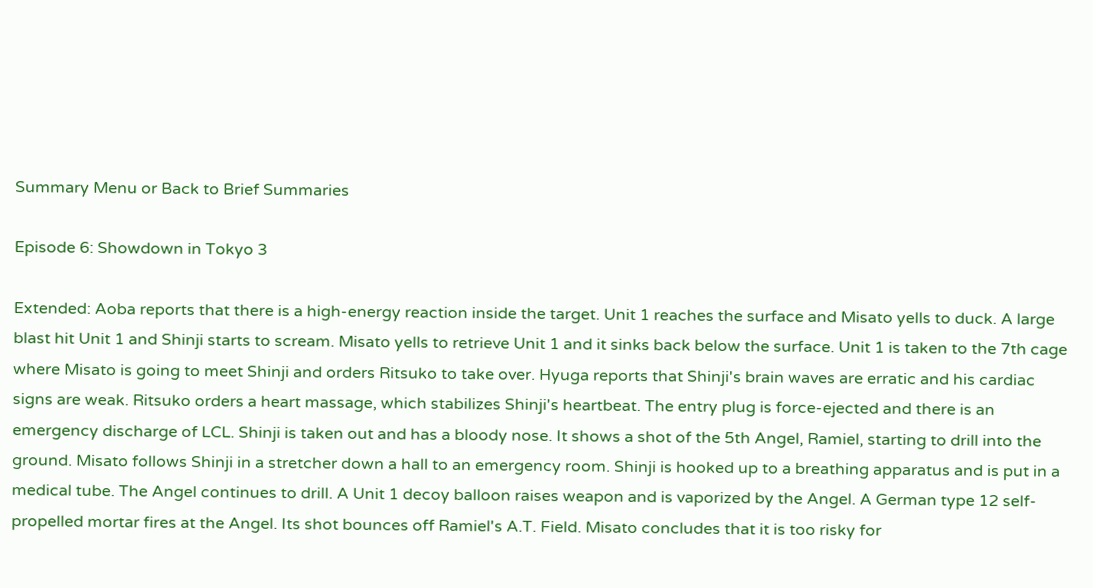Summary Menu or Back to Brief Summaries

Episode 6: Showdown in Tokyo 3

Extended: Aoba reports that there is a high-energy reaction inside the target. Unit 1 reaches the surface and Misato yells to duck. A large blast hit Unit 1 and Shinji starts to scream. Misato yells to retrieve Unit 1 and it sinks back below the surface. Unit 1 is taken to the 7th cage where Misato is going to meet Shinji and orders Ritsuko to take over. Hyuga reports that Shinji's brain waves are erratic and his cardiac signs are weak. Ritsuko orders a heart massage, which stabilizes Shinji's heartbeat. The entry plug is force-ejected and there is an emergency discharge of LCL. Shinji is taken out and has a bloody nose. It shows a shot of the 5th Angel, Ramiel, starting to drill into the ground. Misato follows Shinji in a stretcher down a hall to an emergency room. Shinji is hooked up to a breathing apparatus and is put in a medical tube. The Angel continues to drill. A Unit 1 decoy balloon raises weapon and is vaporized by the Angel. A German type 12 self-propelled mortar fires at the Angel. Its shot bounces off Ramiel's A.T. Field. Misato concludes that it is too risky for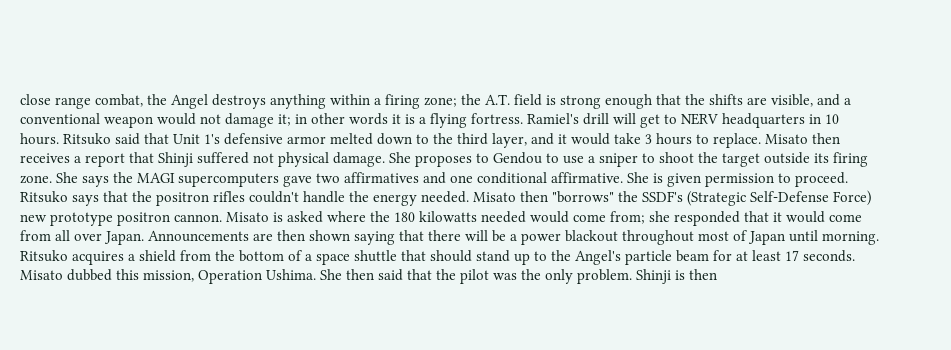close range combat, the Angel destroys anything within a firing zone; the A.T. field is strong enough that the shifts are visible, and a conventional weapon would not damage it; in other words it is a flying fortress. Ramiel's drill will get to NERV headquarters in 10 hours. Ritsuko said that Unit 1's defensive armor melted down to the third layer, and it would take 3 hours to replace. Misato then receives a report that Shinji suffered not physical damage. She proposes to Gendou to use a sniper to shoot the target outside its firing zone. She says the MAGI supercomputers gave two affirmatives and one conditional affirmative. She is given permission to proceed. Ritsuko says that the positron rifles couldn't handle the energy needed. Misato then "borrows" the SSDF's (Strategic Self-Defense Force) new prototype positron cannon. Misato is asked where the 180 kilowatts needed would come from; she responded that it would come from all over Japan. Announcements are then shown saying that there will be a power blackout throughout most of Japan until morning. Ritsuko acquires a shield from the bottom of a space shuttle that should stand up to the Angel's particle beam for at least 17 seconds. Misato dubbed this mission, Operation Ushima. She then said that the pilot was the only problem. Shinji is then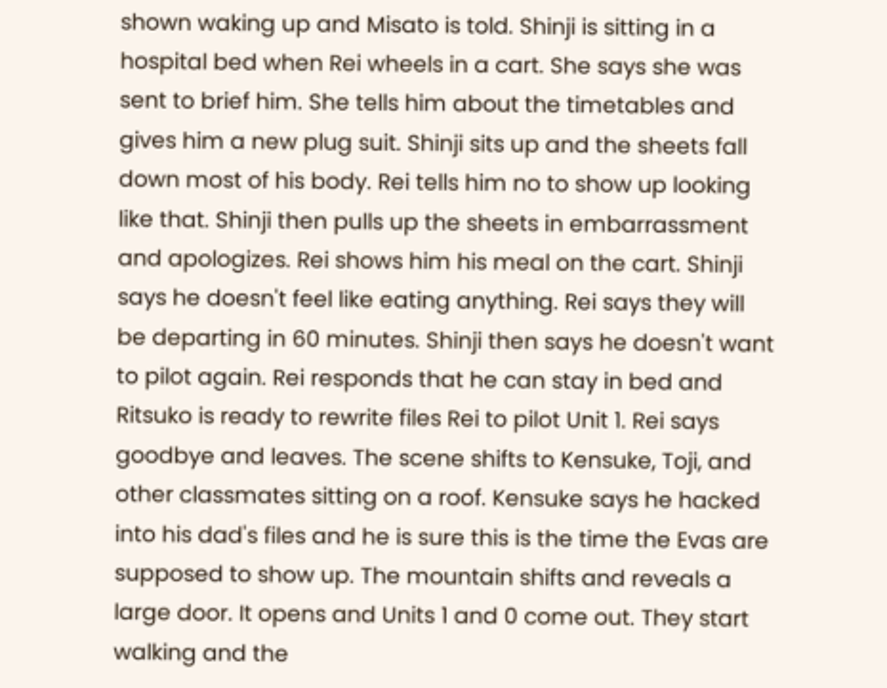shown waking up and Misato is told. Shinji is sitting in a hospital bed when Rei wheels in a cart. She says she was sent to brief him. She tells him about the timetables and gives him a new plug suit. Shinji sits up and the sheets fall down most of his body. Rei tells him no to show up looking like that. Shinji then pulls up the sheets in embarrassment and apologizes. Rei shows him his meal on the cart. Shinji says he doesn't feel like eating anything. Rei says they will be departing in 60 minutes. Shinji then says he doesn't want to pilot again. Rei responds that he can stay in bed and Ritsuko is ready to rewrite files Rei to pilot Unit 1. Rei says goodbye and leaves. The scene shifts to Kensuke, Toji, and other classmates sitting on a roof. Kensuke says he hacked into his dad's files and he is sure this is the time the Evas are supposed to show up. The mountain shifts and reveals a large door. It opens and Units 1 and 0 come out. They start walking and the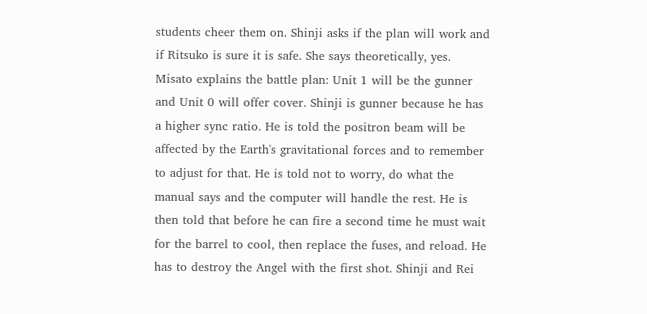students cheer them on. Shinji asks if the plan will work and if Ritsuko is sure it is safe. She says theoretically, yes. Misato explains the battle plan: Unit 1 will be the gunner and Unit 0 will offer cover. Shinji is gunner because he has a higher sync ratio. He is told the positron beam will be affected by the Earth's gravitational forces and to remember to adjust for that. He is told not to worry, do what the manual says and the computer will handle the rest. He is then told that before he can fire a second time he must wait for the barrel to cool, then replace the fuses, and reload. He has to destroy the Angel with the first shot. Shinji and Rei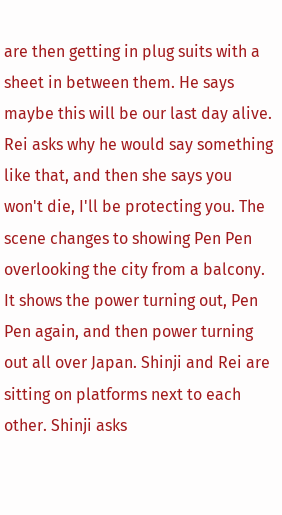are then getting in plug suits with a sheet in between them. He says maybe this will be our last day alive. Rei asks why he would say something like that, and then she says you won't die, I'll be protecting you. The scene changes to showing Pen Pen overlooking the city from a balcony. It shows the power turning out, Pen Pen again, and then power turning out all over Japan. Shinji and Rei are sitting on platforms next to each other. Shinji asks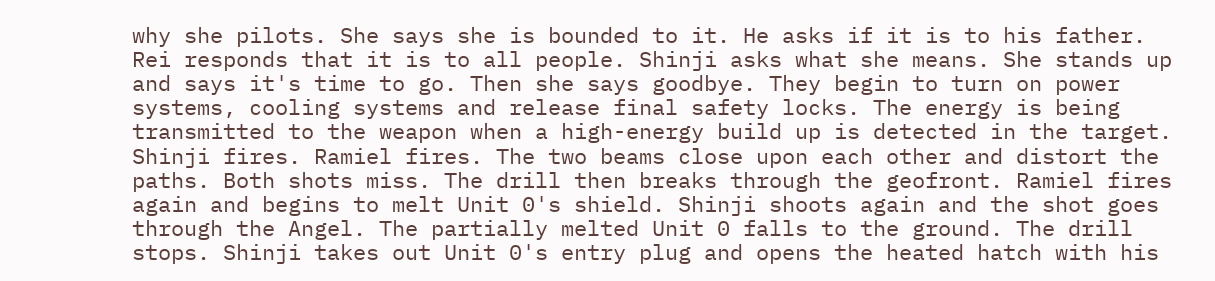why she pilots. She says she is bounded to it. He asks if it is to his father. Rei responds that it is to all people. Shinji asks what she means. She stands up and says it's time to go. Then she says goodbye. They begin to turn on power systems, cooling systems and release final safety locks. The energy is being transmitted to the weapon when a high-energy build up is detected in the target. Shinji fires. Ramiel fires. The two beams close upon each other and distort the paths. Both shots miss. The drill then breaks through the geofront. Ramiel fires again and begins to melt Unit 0's shield. Shinji shoots again and the shot goes through the Angel. The partially melted Unit 0 falls to the ground. The drill stops. Shinji takes out Unit 0's entry plug and opens the heated hatch with his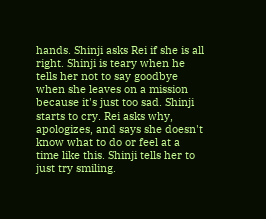hands. Shinji asks Rei if she is all right. Shinji is teary when he tells her not to say goodbye when she leaves on a mission because it's just too sad. Shinji starts to cry. Rei asks why, apologizes, and says she doesn't know what to do or feel at a time like this. Shinji tells her to just try smiling.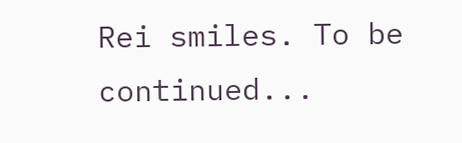Rei smiles. To be continued...